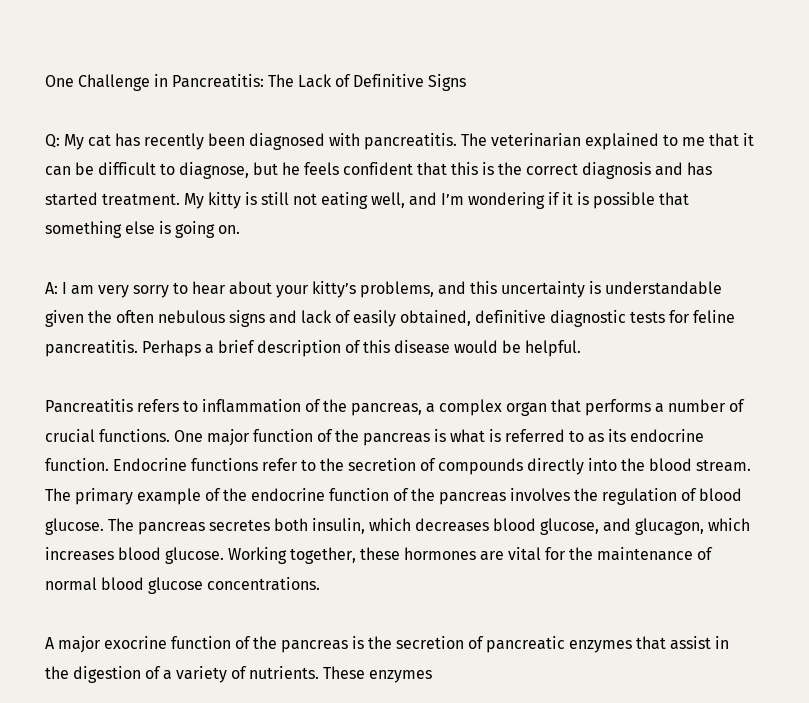One Challenge in Pancreatitis: The Lack of Definitive Signs

Q: My cat has recently been diagnosed with pancreatitis. The veterinarian explained to me that it can be difficult to diagnose, but he feels confident that this is the correct diagnosis and has started treatment. My kitty is still not eating well, and I’m wondering if it is possible that something else is going on.

A: I am very sorry to hear about your kitty’s problems, and this uncertainty is understandable given the often nebulous signs and lack of easily obtained, definitive diagnostic tests for feline pancreatitis. Perhaps a brief description of this disease would be helpful.

Pancreatitis refers to inflammation of the pancreas, a complex organ that performs a number of crucial functions. One major function of the pancreas is what is referred to as its endocrine function. Endocrine functions refer to the secretion of compounds directly into the blood stream. The primary example of the endocrine function of the pancreas involves the regulation of blood glucose. The pancreas secretes both insulin, which decreases blood glucose, and glucagon, which increases blood glucose. Working together, these hormones are vital for the maintenance of normal blood glucose concentrations.

A major exocrine function of the pancreas is the secretion of pancreatic enzymes that assist in the digestion of a variety of nutrients. These enzymes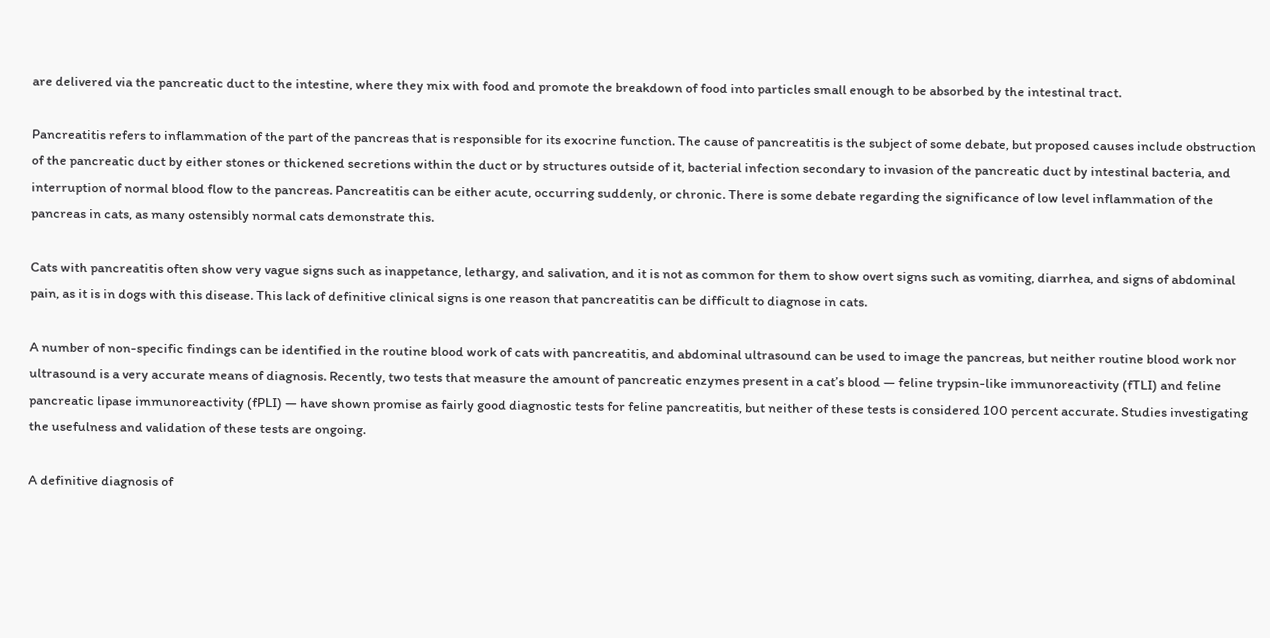are delivered via the pancreatic duct to the intestine, where they mix with food and promote the breakdown of food into particles small enough to be absorbed by the intestinal tract.

Pancreatitis refers to inflammation of the part of the pancreas that is responsible for its exocrine function. The cause of pancreatitis is the subject of some debate, but proposed causes include obstruction of the pancreatic duct by either stones or thickened secretions within the duct or by structures outside of it, bacterial infection secondary to invasion of the pancreatic duct by intestinal bacteria, and interruption of normal blood flow to the pancreas. Pancreatitis can be either acute, occurring suddenly, or chronic. There is some debate regarding the significance of low level inflammation of the pancreas in cats, as many ostensibly normal cats demonstrate this.

Cats with pancreatitis often show very vague signs such as inappetance, lethargy, and salivation, and it is not as common for them to show overt signs such as vomiting, diarrhea, and signs of abdominal pain, as it is in dogs with this disease. This lack of definitive clinical signs is one reason that pancreatitis can be difficult to diagnose in cats.

A number of non-specific findings can be identified in the routine blood work of cats with pancreatitis, and abdominal ultrasound can be used to image the pancreas, but neither routine blood work nor ultrasound is a very accurate means of diagnosis. Recently, two tests that measure the amount of pancreatic enzymes present in a cat’s blood — feline trypsin-like immunoreactivity (fTLI) and feline pancreatic lipase immunoreactivity (fPLI) — have shown promise as fairly good diagnostic tests for feline pancreatitis, but neither of these tests is considered 100 percent accurate. Studies investigating the usefulness and validation of these tests are ongoing.

A definitive diagnosis of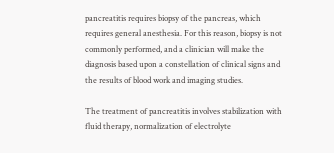pancreatitis requires biopsy of the pancreas, which requires general anesthesia. For this reason, biopsy is not commonly performed, and a clinician will make the diagnosis based upon a constellation of clinical signs and the results of blood work and imaging studies.

The treatment of pancreatitis involves stabilization with fluid therapy, normalization of electrolyte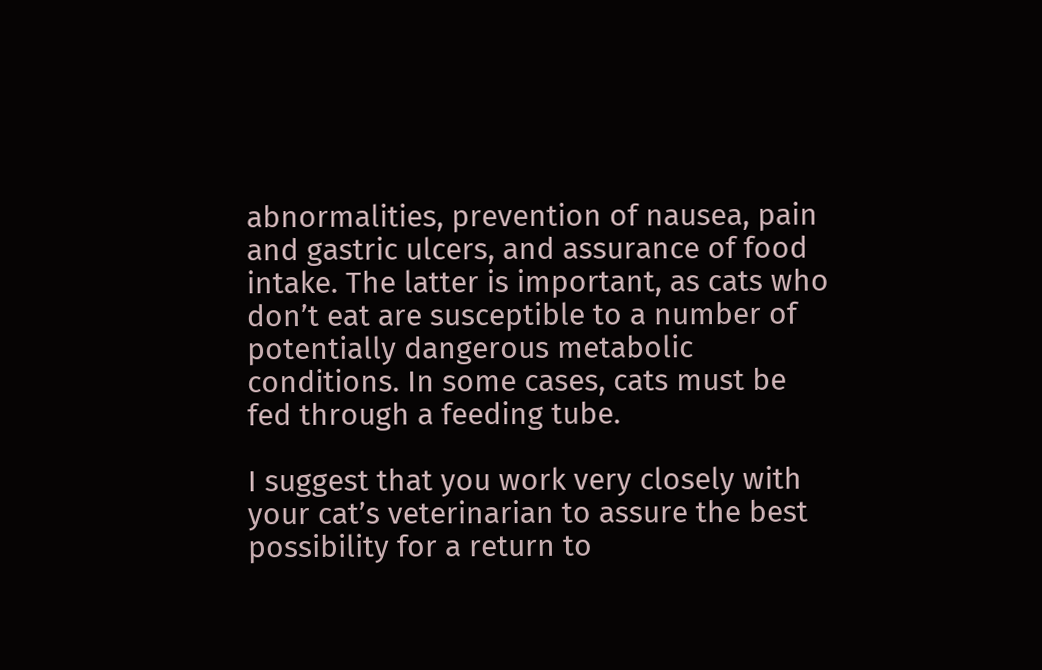abnormalities, prevention of nausea, pain and gastric ulcers, and assurance of food intake. The latter is important, as cats who don’t eat are susceptible to a number of potentially dangerous metabolic conditions. In some cases, cats must be fed through a feeding tube.

I suggest that you work very closely with your cat’s veterinarian to assure the best possibility for a return to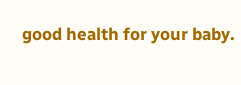good health for your baby.